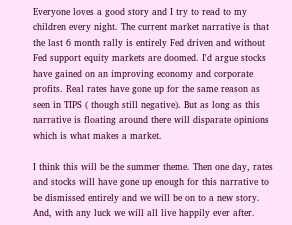Everyone loves a good story and I try to read to my children every night. The current market narrative is that the last 6 month rally is entirely Fed driven and without Fed support equity markets are doomed. I'd argue stocks have gained on an improving economy and corporate profits. Real rates have gone up for the same reason as seen in TIPS ( though still negative). But as long as this narrative is floating around there will disparate opinions which is what makes a market.

I think this will be the summer theme. Then one day, rates and stocks will have gone up enough for this narrative to be dismissed entirely and we will be on to a new story. And, with any luck we will all live happily ever after.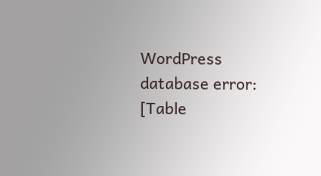WordPress database error: [Table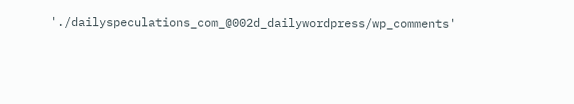'./dailyspeculations_com_@002d_dailywordpress/wp_comments'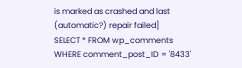is marked as crashed and last (automatic?) repair failed]
SELECT * FROM wp_comments WHERE comment_post_ID = '8433'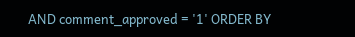AND comment_approved = '1' ORDER BY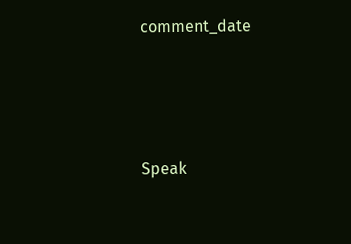comment_date




Speak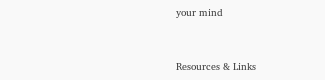your mind


Resources & Links